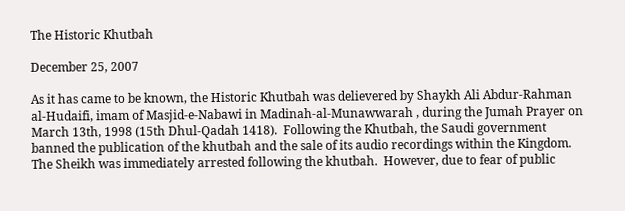The Historic Khutbah

December 25, 2007

As it has came to be known, the Historic Khutbah was delievered by Shaykh Ali Abdur-Rahman al-Hudaifi, imam of Masjid-e-Nabawi in Madinah-al-Munawwarah , during the Jumah Prayer on March 13th, 1998 (15th Dhul-Qadah 1418).  Following the Khutbah, the Saudi government banned the publication of the khutbah and the sale of its audio recordings within the Kingdom.  The Sheikh was immediately arrested following the khutbah.  However, due to fear of public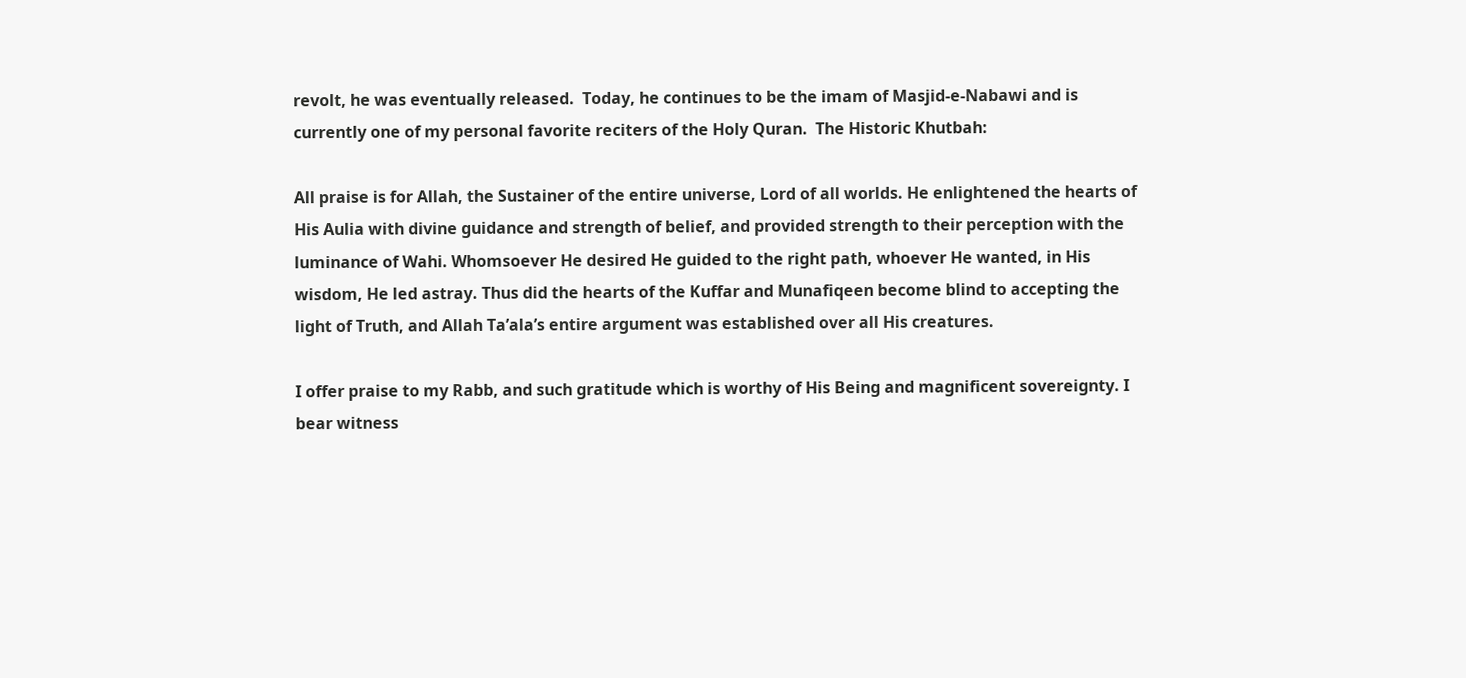revolt, he was eventually released.  Today, he continues to be the imam of Masjid-e-Nabawi and is currently one of my personal favorite reciters of the Holy Quran.  The Historic Khutbah:

All praise is for Allah, the Sustainer of the entire universe, Lord of all worlds. He enlightened the hearts of His Aulia with divine guidance and strength of belief, and provided strength to their perception with the luminance of Wahi. Whomsoever He desired He guided to the right path, whoever He wanted, in His wisdom, He led astray. Thus did the hearts of the Kuffar and Munafiqeen become blind to accepting the light of Truth, and Allah Ta’ala’s entire argument was established over all His creatures.

I offer praise to my Rabb, and such gratitude which is worthy of His Being and magnificent sovereignty. I bear witness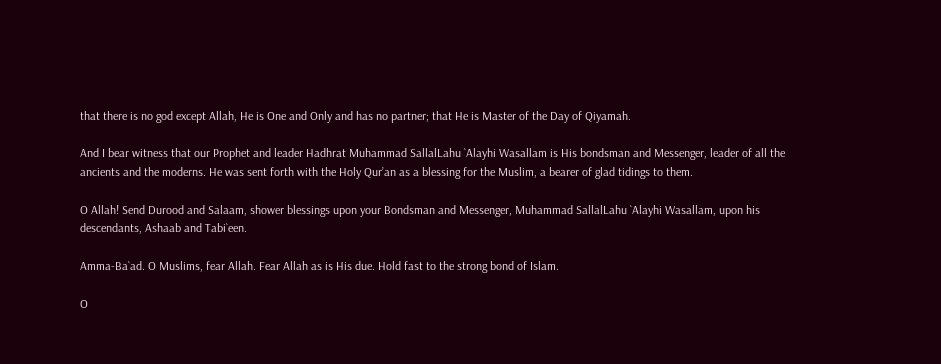that there is no god except Allah, He is One and Only and has no partner; that He is Master of the Day of Qiyamah.

And I bear witness that our Prophet and leader Hadhrat Muhammad SallalLahu `Alayhi Wasallam is His bondsman and Messenger, leader of all the ancients and the moderns. He was sent forth with the Holy Qur’an as a blessing for the Muslim, a bearer of glad tidings to them.

O Allah! Send Durood and Salaam, shower blessings upon your Bondsman and Messenger, Muhammad SallalLahu `Alayhi Wasallam, upon his descendants, Ashaab and Tabi`een.

Amma-Ba`ad. O Muslims, fear Allah. Fear Allah as is His due. Hold fast to the strong bond of Islam.

O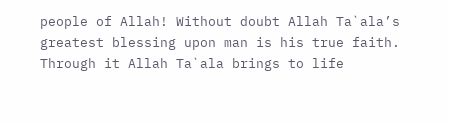people of Allah! Without doubt Allah Ta`ala’s greatest blessing upon man is his true faith. Through it Allah Ta`ala brings to life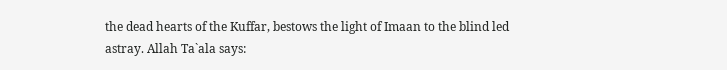the dead hearts of the Kuffar, bestows the light of Imaan to the blind led
astray. Allah Ta`ala says: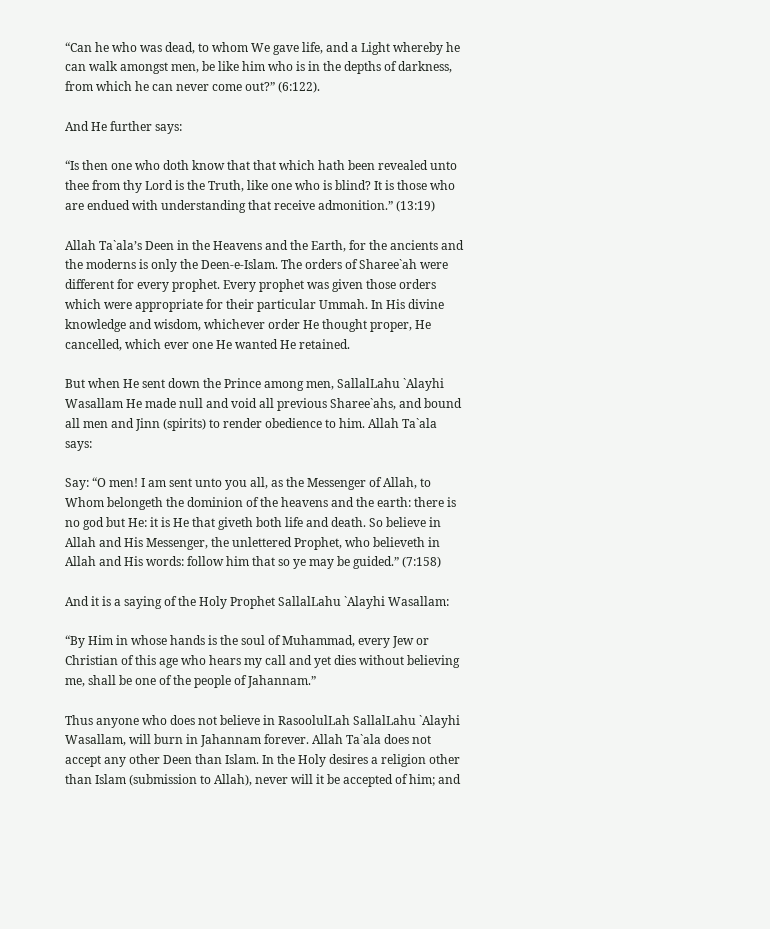“Can he who was dead, to whom We gave life, and a Light whereby he can walk amongst men, be like him who is in the depths of darkness, from which he can never come out?” (6:122).

And He further says:

“Is then one who doth know that that which hath been revealed unto thee from thy Lord is the Truth, like one who is blind? It is those who are endued with understanding that receive admonition.” (13:19)

Allah Ta`ala’s Deen in the Heavens and the Earth, for the ancients and the moderns is only the Deen-e-Islam. The orders of Sharee`ah were different for every prophet. Every prophet was given those orders which were appropriate for their particular Ummah. In His divine knowledge and wisdom, whichever order He thought proper, He cancelled, which ever one He wanted He retained.

But when He sent down the Prince among men, SallalLahu `Alayhi Wasallam He made null and void all previous Sharee`ahs, and bound all men and Jinn (spirits) to render obedience to him. Allah Ta`ala says:

Say: “O men! I am sent unto you all, as the Messenger of Allah, to Whom belongeth the dominion of the heavens and the earth: there is no god but He: it is He that giveth both life and death. So believe in Allah and His Messenger, the unlettered Prophet, who believeth in Allah and His words: follow him that so ye may be guided.” (7:158)

And it is a saying of the Holy Prophet SallalLahu `Alayhi Wasallam:

“By Him in whose hands is the soul of Muhammad, every Jew or Christian of this age who hears my call and yet dies without believing me, shall be one of the people of Jahannam.”

Thus anyone who does not believe in RasoolulLah SallalLahu `Alayhi Wasallam, will burn in Jahannam forever. Allah Ta`ala does not accept any other Deen than Islam. In the Holy desires a religion other than Islam (submission to Allah), never will it be accepted of him; and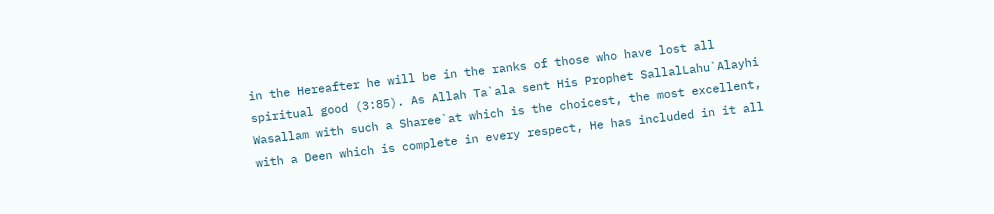in the Hereafter he will be in the ranks of those who have lost all spiritual good (3:85). As Allah Ta`ala sent His Prophet SallalLahu`Alayhi Wasallam with such a Sharee`at which is the choicest, the most excellent, with a Deen which is complete in every respect, He has included in it all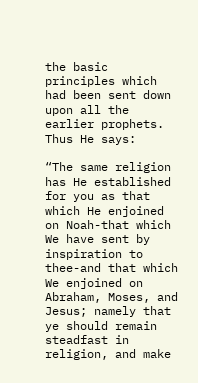the basic principles which had been sent down upon all the earlier prophets. Thus He says:

“The same religion has He established for you as that which He enjoined on Noah-that which We have sent by inspiration to thee-and that which We enjoined on Abraham, Moses, and Jesus; namely that ye should remain steadfast in religion, and make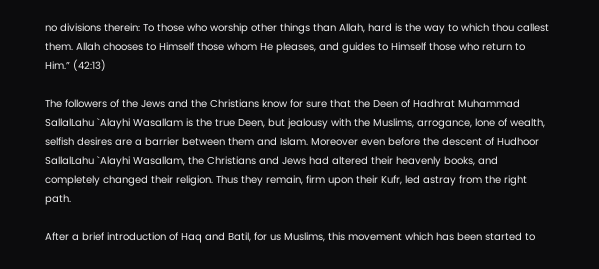no divisions therein: To those who worship other things than Allah, hard is the way to which thou callest them. Allah chooses to Himself those whom He pleases, and guides to Himself those who return to Him.” (42:13)

The followers of the Jews and the Christians know for sure that the Deen of Hadhrat Muhammad SallalLahu `Alayhi Wasallam is the true Deen, but jealousy with the Muslims, arrogance, lone of wealth, selfish desires are a barrier between them and Islam. Moreover even before the descent of Hudhoor SallalLahu `Alayhi Wasallam, the Christians and Jews had altered their heavenly books, and completely changed their religion. Thus they remain, firm upon their Kufr, led astray from the right path.

After a brief introduction of Haq and Batil, for us Muslims, this movement which has been started to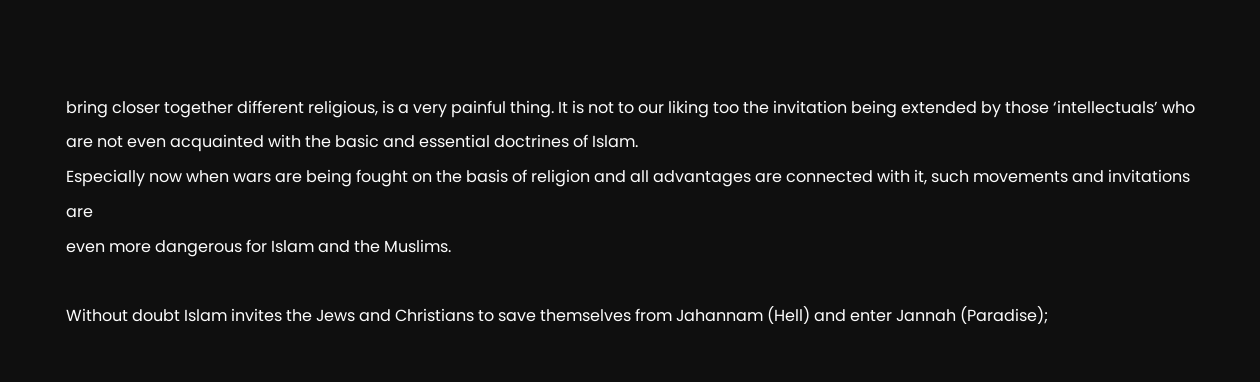bring closer together different religious, is a very painful thing. It is not to our liking too the invitation being extended by those ‘intellectuals’ who are not even acquainted with the basic and essential doctrines of Islam.
Especially now when wars are being fought on the basis of religion and all advantages are connected with it, such movements and invitations are
even more dangerous for Islam and the Muslims.

Without doubt Islam invites the Jews and Christians to save themselves from Jahannam (Hell) and enter Jannah (Paradise);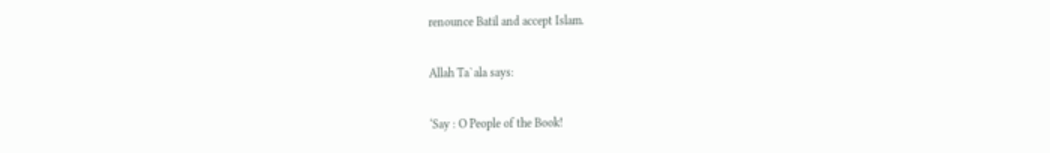renounce Batil and accept Islam.

Allah Ta`ala says:

‘Say : O People of the Book!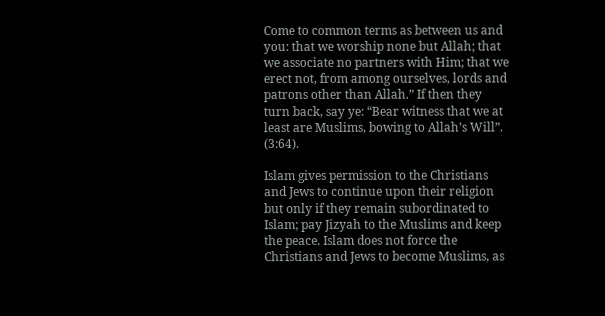Come to common terms as between us and you: that we worship none but Allah; that we associate no partners with Him; that we erect not, from among ourselves, lords and patrons other than Allah.” If then they turn back, say ye: “Bear witness that we at least are Muslims, bowing to Allah’s Will”. (3:64).

Islam gives permission to the Christians and Jews to continue upon their religion but only if they remain subordinated to Islam; pay Jizyah to the Muslims and keep the peace. Islam does not force the Christians and Jews to become Muslims, as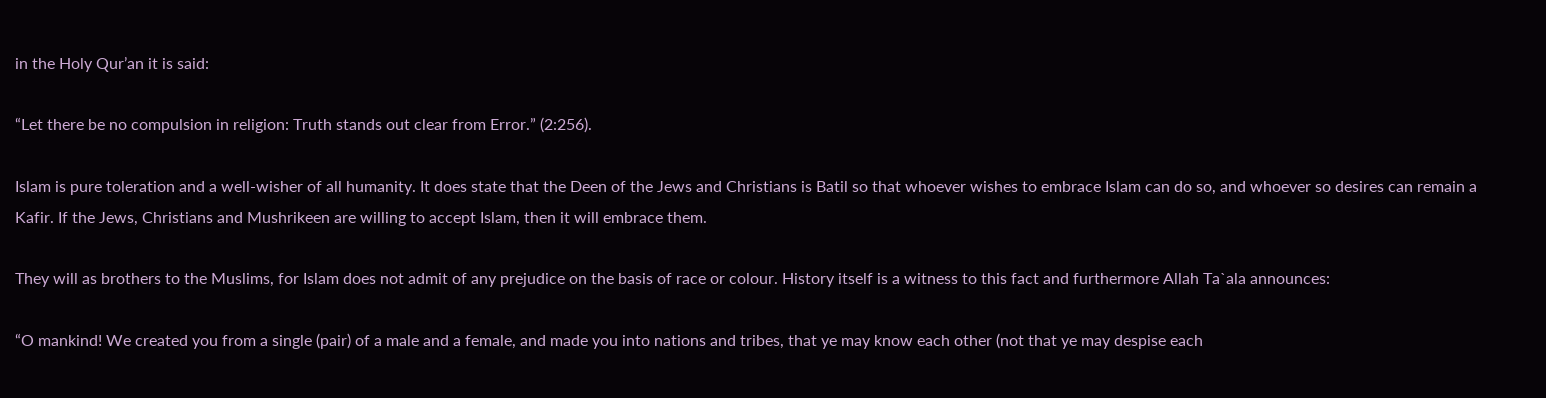in the Holy Qur’an it is said:

“Let there be no compulsion in religion: Truth stands out clear from Error.” (2:256).

Islam is pure toleration and a well-wisher of all humanity. It does state that the Deen of the Jews and Christians is Batil so that whoever wishes to embrace Islam can do so, and whoever so desires can remain a Kafir. If the Jews, Christians and Mushrikeen are willing to accept Islam, then it will embrace them.

They will as brothers to the Muslims, for Islam does not admit of any prejudice on the basis of race or colour. History itself is a witness to this fact and furthermore Allah Ta`ala announces:

“O mankind! We created you from a single (pair) of a male and a female, and made you into nations and tribes, that ye may know each other (not that ye may despise each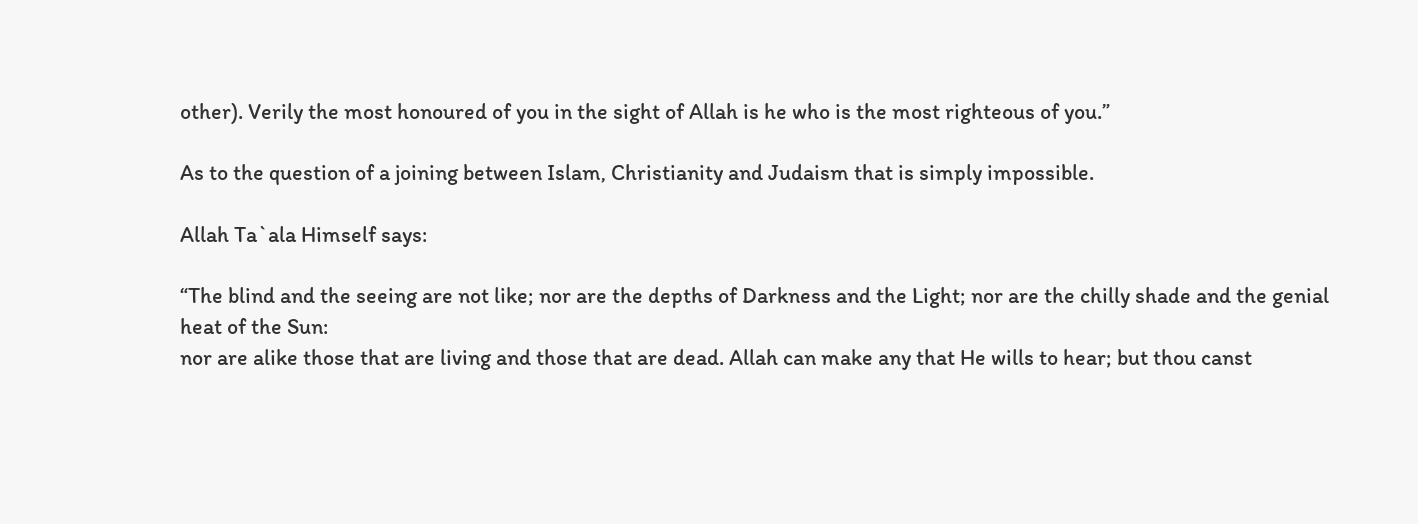other). Verily the most honoured of you in the sight of Allah is he who is the most righteous of you.”

As to the question of a joining between Islam, Christianity and Judaism that is simply impossible.

Allah Ta`ala Himself says:

“The blind and the seeing are not like; nor are the depths of Darkness and the Light; nor are the chilly shade and the genial heat of the Sun:
nor are alike those that are living and those that are dead. Allah can make any that He wills to hear; but thou canst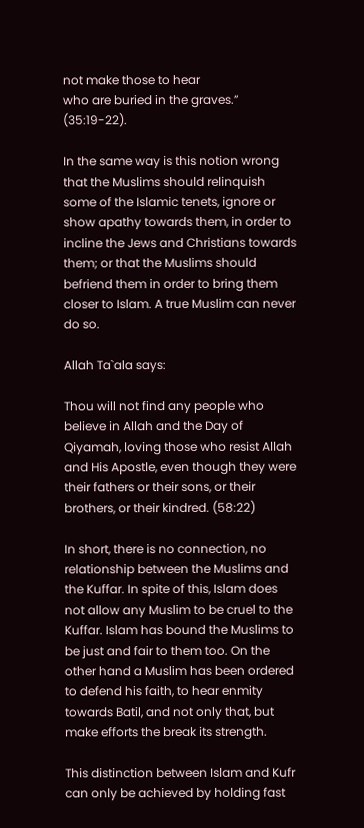not make those to hear
who are buried in the graves.” (35:19-22).

In the same way is this notion wrong that the Muslims should relinquish some of the Islamic tenets, ignore or show apathy towards them, in order to incline the Jews and Christians towards them; or that the Muslims should befriend them in order to bring them closer to Islam. A true Muslim can never do so.

Allah Ta`ala says:

Thou will not find any people who believe in Allah and the Day of Qiyamah, loving those who resist Allah and His Apostle, even though they were their fathers or their sons, or their brothers, or their kindred. (58:22)

In short, there is no connection, no relationship between the Muslims and the Kuffar. In spite of this, Islam does not allow any Muslim to be cruel to the Kuffar. Islam has bound the Muslims to be just and fair to them too. On the other hand a Muslim has been ordered to defend his faith, to hear enmity towards Batil, and not only that, but make efforts the break its strength.

This distinction between Islam and Kufr can only be achieved by holding fast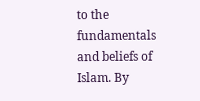to the fundamentals and beliefs of Islam. By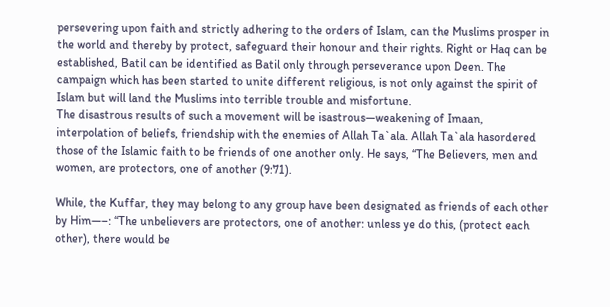persevering upon faith and strictly adhering to the orders of Islam, can the Muslims prosper in the world and thereby by protect, safeguard their honour and their rights. Right or Haq can be established, Batil can be identified as Batil only through perseverance upon Deen. The campaign which has been started to unite different religious, is not only against the spirit of Islam but will land the Muslims into terrible trouble and misfortune.
The disastrous results of such a movement will be isastrous—weakening of Imaan, interpolation of beliefs, friendship with the enemies of Allah Ta`ala. Allah Ta`ala hasordered those of the Islamic faith to be friends of one another only. He says, “The Believers, men and women, are protectors, one of another (9:71).

While, the Kuffar, they may belong to any group have been designated as friends of each other by Him—–: “The unbelievers are protectors, one of another: unless ye do this, (protect each other), there would be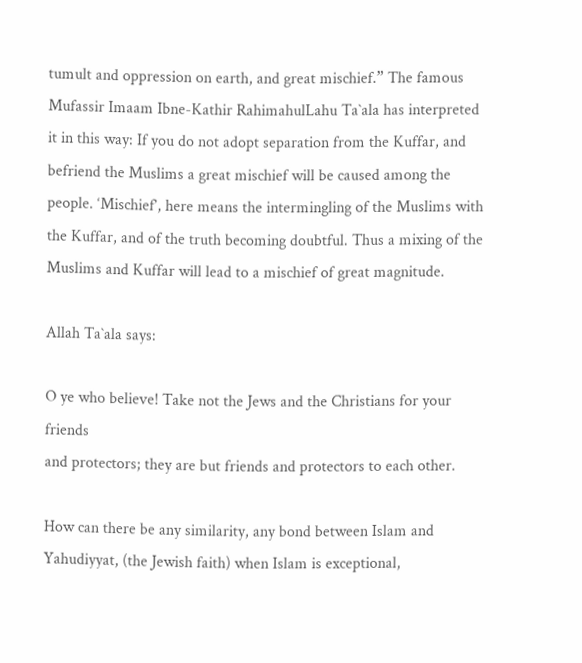tumult and oppression on earth, and great mischief.” The famous Mufassir Imaam Ibne-Kathir RahimahulLahu Ta`ala has interpreted it in this way: If you do not adopt separation from the Kuffar, and befriend the Muslims a great mischief will be caused among the people. ‘Mischief’, here means the intermingling of the Muslims with the Kuffar, and of the truth becoming doubtful. Thus a mixing of the Muslims and Kuffar will lead to a mischief of great magnitude.

Allah Ta`ala says:

O ye who believe! Take not the Jews and the Christians for your friends
and protectors; they are but friends and protectors to each other.

How can there be any similarity, any bond between Islam and Yahudiyyat, (the Jewish faith) when Islam is exceptional,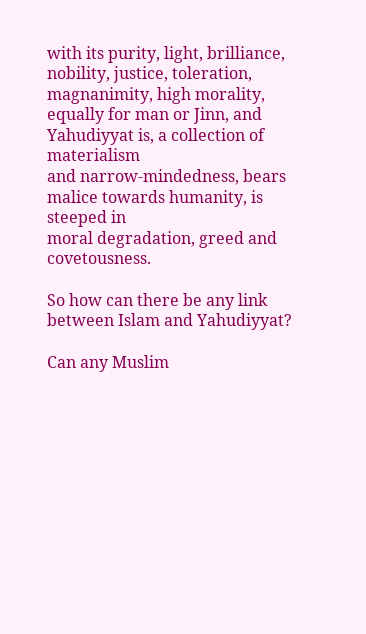with its purity, light, brilliance, nobility, justice, toleration, magnanimity, high morality,
equally for man or Jinn, and Yahudiyyat is, a collection of materialism
and narrow-mindedness, bears malice towards humanity, is steeped in
moral degradation, greed and covetousness.

So how can there be any link between Islam and Yahudiyyat?

Can any Muslim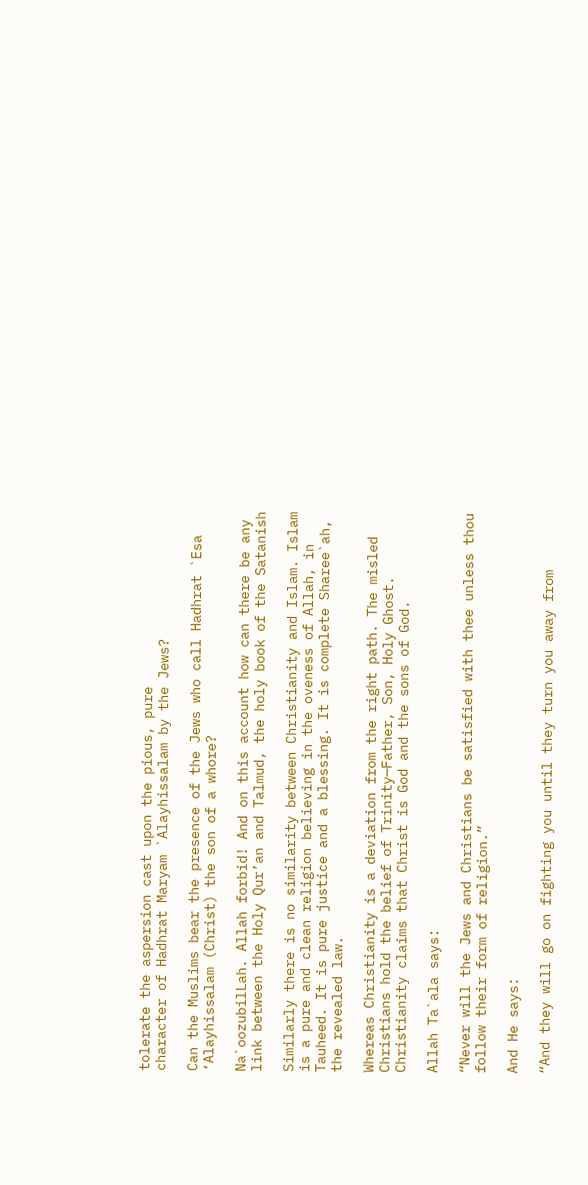tolerate the aspersion cast upon the pious, pure
character of Hadhrat Maryam `Alayhissalam by the Jews?

Can the Muslims bear the presence of the Jews who call Hadhrat `Esa
‘Alayhissalam (Christ) the son of a whore?

Na`oozubilLah. Allah forbid! And on this account how can there be any
link between the Holy Qur’an and Talmud, the holy book of the Satanish

Similarly there is no similarity between Christianity and Islam. Islam
is a pure and clean religion believing in the oveness of Allah, in
Tauheed. It is pure justice and a blessing. It is complete Sharee`ah,
the revealed law.

Whereas Christianity is a deviation from the right path. The misled
Christians hold the belief of Trinity—Father, Son, Holy Ghost.
Christianity claims that Christ is God and the sons of God.

Allah Ta`ala says:

“Never will the Jews and Christians be satisfied with thee unless thou
follow their form of religion.”

And He says:

“And they will go on fighting you until they turn you away from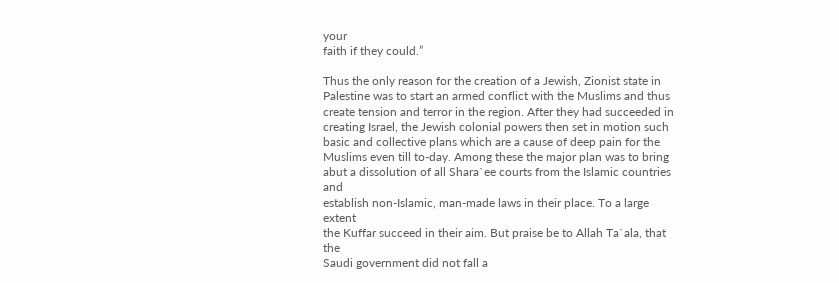your
faith if they could.”

Thus the only reason for the creation of a Jewish, Zionist state in
Palestine was to start an armed conflict with the Muslims and thus
create tension and terror in the region. After they had succeeded in
creating Israel, the Jewish colonial powers then set in motion such
basic and collective plans which are a cause of deep pain for the
Muslims even till to-day. Among these the major plan was to bring abut a dissolution of all Shara`ee courts from the Islamic countries and
establish non-Islamic, man-made laws in their place. To a large extent
the Kuffar succeed in their aim. But praise be to Allah Ta`ala, that the
Saudi government did not fall a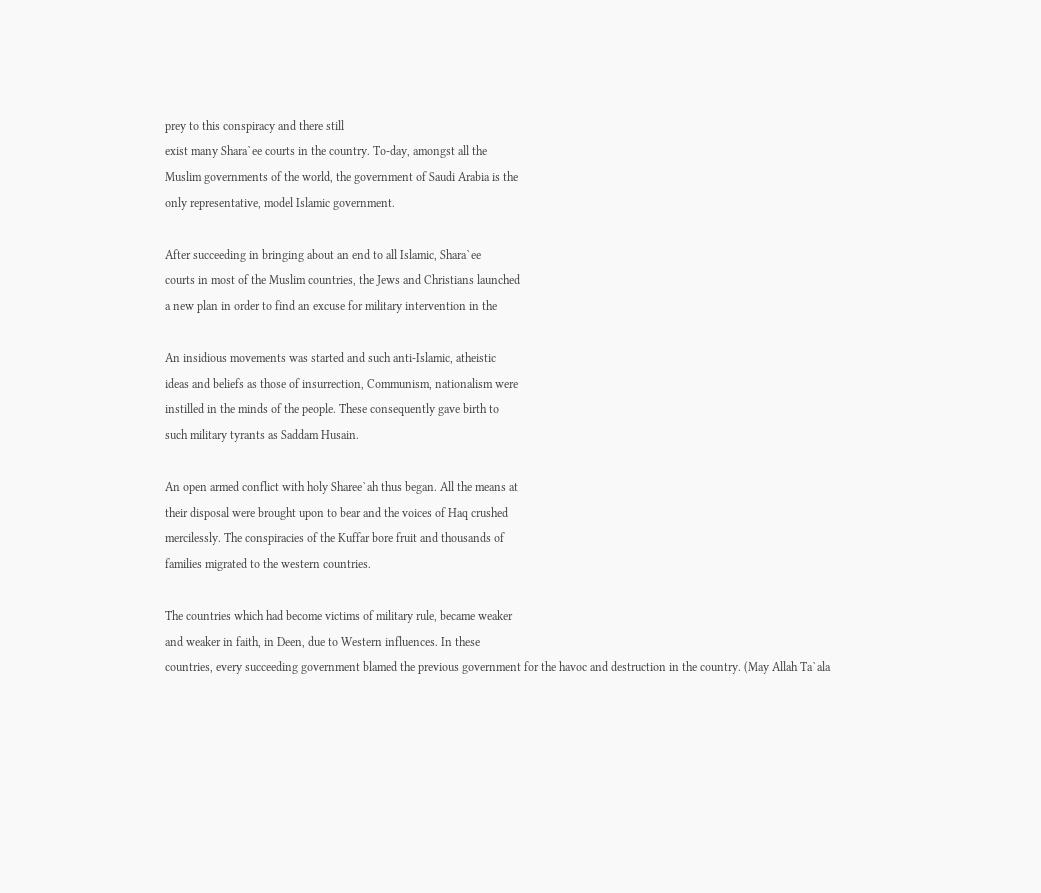prey to this conspiracy and there still
exist many Shara`ee courts in the country. To-day, amongst all the
Muslim governments of the world, the government of Saudi Arabia is the
only representative, model Islamic government.

After succeeding in bringing about an end to all Islamic, Shara`ee
courts in most of the Muslim countries, the Jews and Christians launched
a new plan in order to find an excuse for military intervention in the

An insidious movements was started and such anti-Islamic, atheistic
ideas and beliefs as those of insurrection, Communism, nationalism were
instilled in the minds of the people. These consequently gave birth to
such military tyrants as Saddam Husain.

An open armed conflict with holy Sharee`ah thus began. All the means at
their disposal were brought upon to bear and the voices of Haq crushed
mercilessly. The conspiracies of the Kuffar bore fruit and thousands of
families migrated to the western countries.

The countries which had become victims of military rule, became weaker
and weaker in faith, in Deen, due to Western influences. In these
countries, every succeeding government blamed the previous government for the havoc and destruction in the country. (May Allah Ta`ala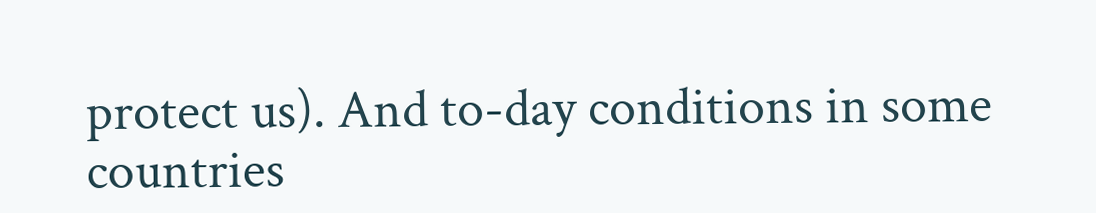protect us). And to-day conditions in some countries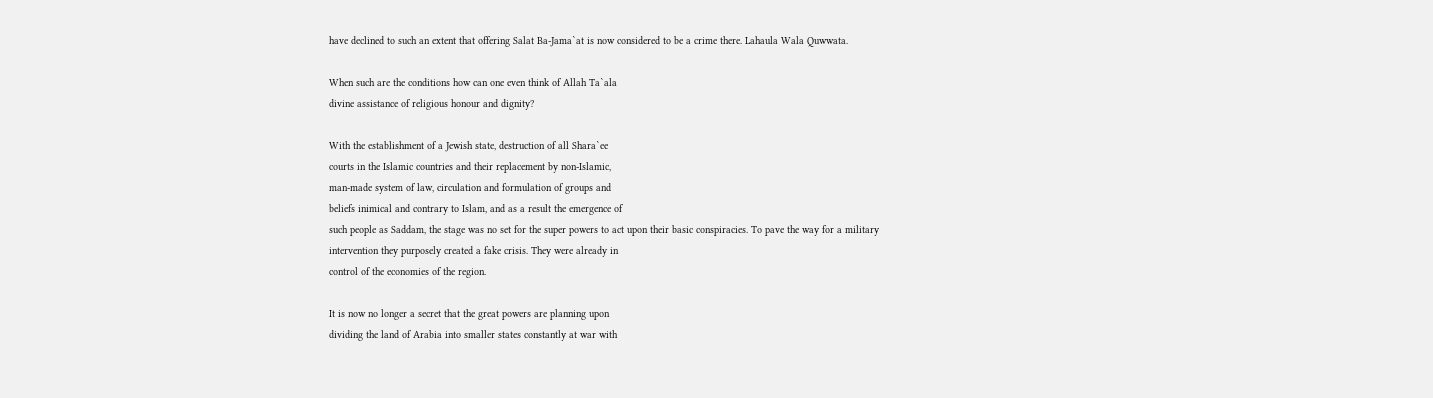have declined to such an extent that offering Salat Ba-Jama`at is now considered to be a crime there. Lahaula Wala Quwwata.

When such are the conditions how can one even think of Allah Ta`ala
divine assistance of religious honour and dignity?

With the establishment of a Jewish state, destruction of all Shara`ee
courts in the Islamic countries and their replacement by non-Islamic,
man-made system of law, circulation and formulation of groups and
beliefs inimical and contrary to Islam, and as a result the emergence of
such people as Saddam, the stage was no set for the super powers to act upon their basic conspiracies. To pave the way for a military
intervention they purposely created a fake crisis. They were already in
control of the economies of the region.

It is now no longer a secret that the great powers are planning upon
dividing the land of Arabia into smaller states constantly at war with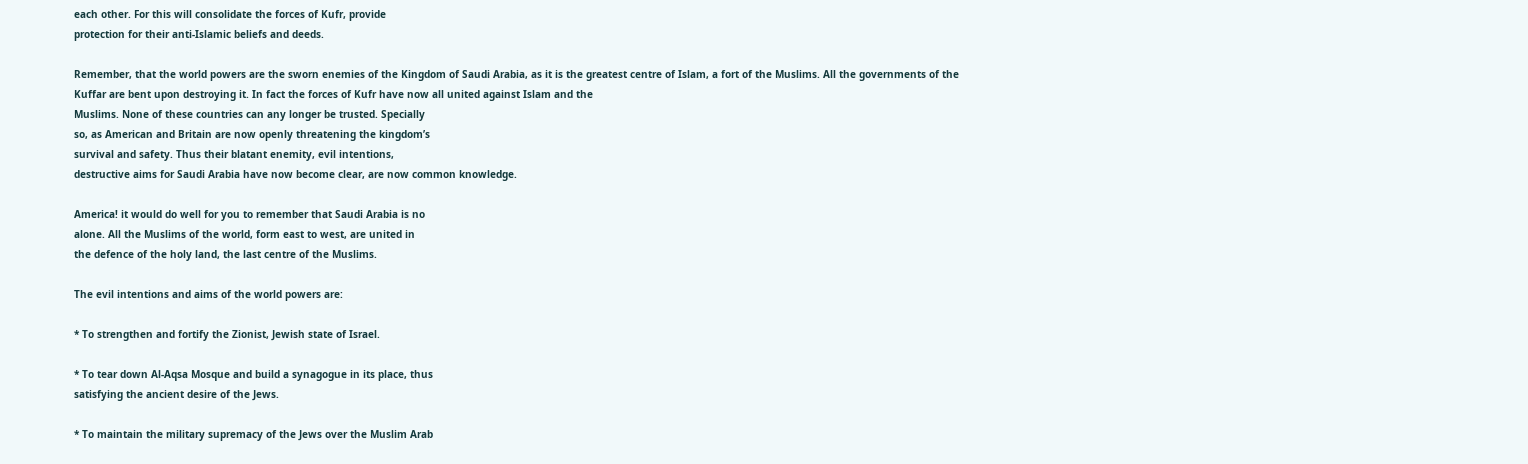each other. For this will consolidate the forces of Kufr, provide
protection for their anti-Islamic beliefs and deeds.

Remember, that the world powers are the sworn enemies of the Kingdom of Saudi Arabia, as it is the greatest centre of Islam, a fort of the Muslims. All the governments of the Kuffar are bent upon destroying it. In fact the forces of Kufr have now all united against Islam and the
Muslims. None of these countries can any longer be trusted. Specially
so, as American and Britain are now openly threatening the kingdom’s
survival and safety. Thus their blatant enemity, evil intentions,
destructive aims for Saudi Arabia have now become clear, are now common knowledge.

America! it would do well for you to remember that Saudi Arabia is no
alone. All the Muslims of the world, form east to west, are united in
the defence of the holy land, the last centre of the Muslims.

The evil intentions and aims of the world powers are:

* To strengthen and fortify the Zionist, Jewish state of Israel.

* To tear down Al-Aqsa Mosque and build a synagogue in its place, thus
satisfying the ancient desire of the Jews.

* To maintain the military supremacy of the Jews over the Muslim Arab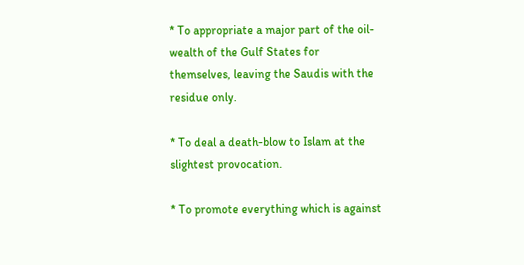* To appropriate a major part of the oil-wealth of the Gulf States for
themselves, leaving the Saudis with the residue only.

* To deal a death-blow to Islam at the slightest provocation.

* To promote everything which is against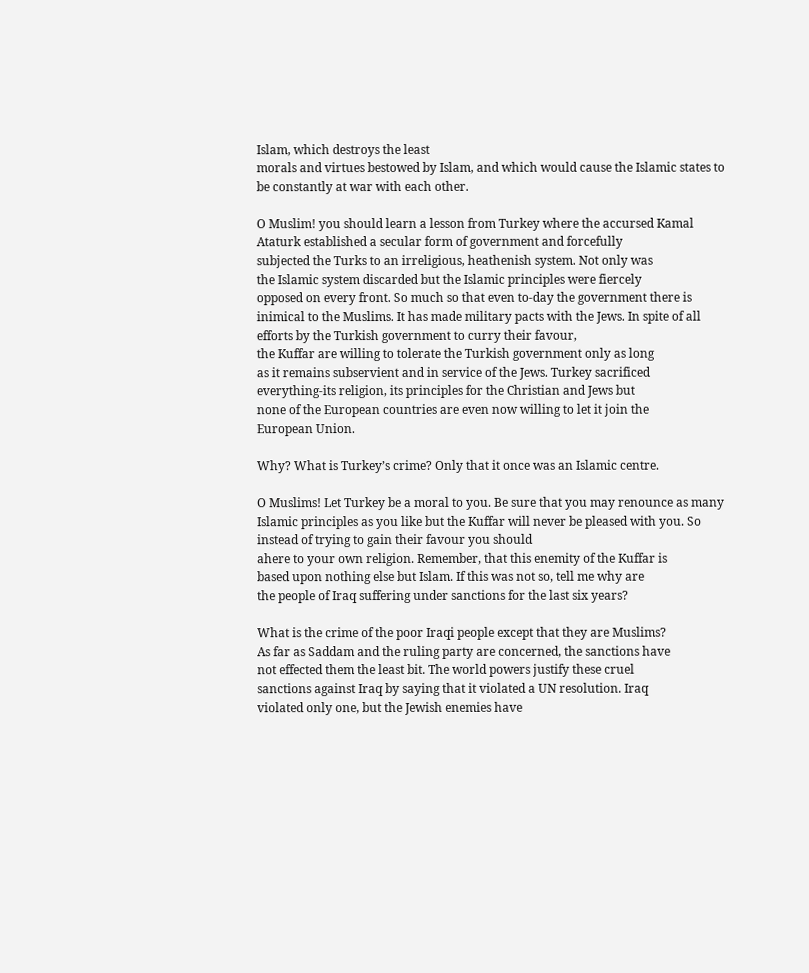Islam, which destroys the least
morals and virtues bestowed by Islam, and which would cause the Islamic states to be constantly at war with each other.

O Muslim! you should learn a lesson from Turkey where the accursed Kamal Ataturk established a secular form of government and forcefully
subjected the Turks to an irreligious, heathenish system. Not only was
the Islamic system discarded but the Islamic principles were fiercely
opposed on every front. So much so that even to-day the government there is inimical to the Muslims. It has made military pacts with the Jews. In spite of all efforts by the Turkish government to curry their favour,
the Kuffar are willing to tolerate the Turkish government only as long
as it remains subservient and in service of the Jews. Turkey sacrificed
everything-its religion, its principles for the Christian and Jews but
none of the European countries are even now willing to let it join the
European Union.

Why? What is Turkey’s crime? Only that it once was an Islamic centre.

O Muslims! Let Turkey be a moral to you. Be sure that you may renounce as many Islamic principles as you like but the Kuffar will never be pleased with you. So instead of trying to gain their favour you should
ahere to your own religion. Remember, that this enemity of the Kuffar is
based upon nothing else but Islam. If this was not so, tell me why are
the people of Iraq suffering under sanctions for the last six years?

What is the crime of the poor Iraqi people except that they are Muslims?
As far as Saddam and the ruling party are concerned, the sanctions have
not effected them the least bit. The world powers justify these cruel
sanctions against Iraq by saying that it violated a UN resolution. Iraq
violated only one, but the Jewish enemies have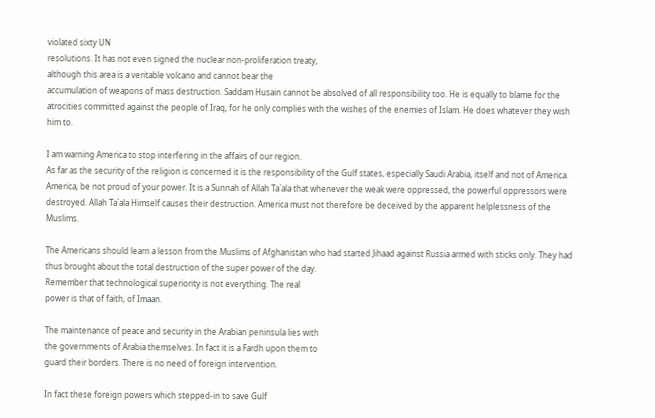violated sixty UN
resolutions. It has not even signed the nuclear non-proliferation treaty,
although this area is a veritable volcano and cannot bear the
accumulation of weapons of mass destruction. Saddam Husain cannot be absolved of all responsibility too. He is equally to blame for the atrocities committed against the people of Iraq, for he only complies with the wishes of the enemies of Islam. He does whatever they wish him to.

I am warning America to stop interfering in the affairs of our region.
As far as the security of the religion is concerned it is the responsibility of the Gulf states, especially Saudi Arabia, itself and not of America. America, be not proud of your power. It is a Sunnah of Allah Ta`ala that whenever the weak were oppressed, the powerful oppressors were destroyed. Allah Ta`ala Himself causes their destruction. America must not therefore be deceived by the apparent helplessness of the Muslims.

The Americans should learn a lesson from the Muslims of Afghanistan who had started Jihaad against Russia armed with sticks only. They had thus brought about the total destruction of the super power of the day.
Remember that technological superiority is not everything. The real
power is that of faith, of Imaan.

The maintenance of peace and security in the Arabian peninsula lies with
the governments of Arabia themselves. In fact it is a Fardh upon them to
guard their borders. There is no need of foreign intervention.

In fact these foreign powers which stepped-in to save Gulf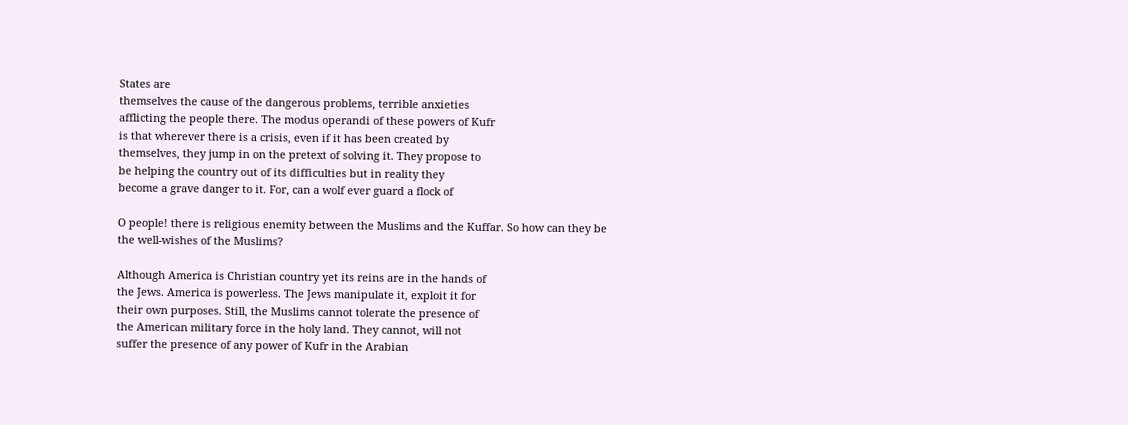States are
themselves the cause of the dangerous problems, terrible anxieties
afflicting the people there. The modus operandi of these powers of Kufr
is that wherever there is a crisis, even if it has been created by
themselves, they jump in on the pretext of solving it. They propose to
be helping the country out of its difficulties but in reality they
become a grave danger to it. For, can a wolf ever guard a flock of

O people! there is religious enemity between the Muslims and the Kuffar. So how can they be the well-wishes of the Muslims?

Although America is Christian country yet its reins are in the hands of
the Jews. America is powerless. The Jews manipulate it, exploit it for
their own purposes. Still, the Muslims cannot tolerate the presence of
the American military force in the holy land. They cannot, will not
suffer the presence of any power of Kufr in the Arabian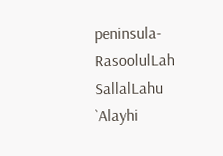peninsula-RasoolulLah SallalLahu `Alayhi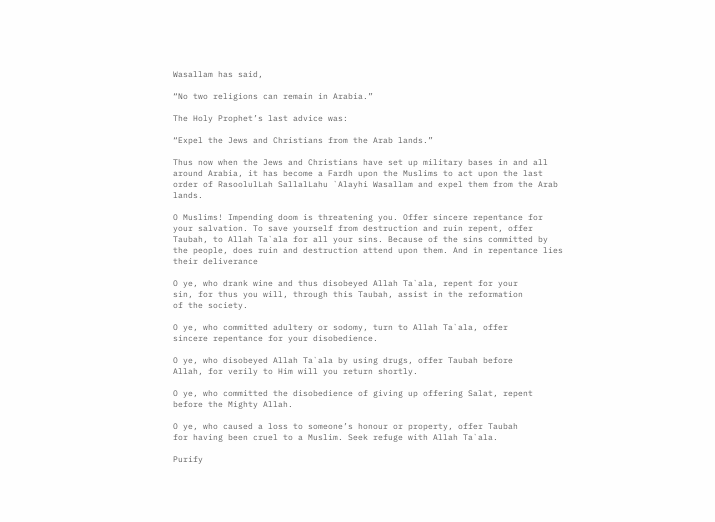Wasallam has said,

“No two religions can remain in Arabia.”

The Holy Prophet’s last advice was:

“Expel the Jews and Christians from the Arab lands.”

Thus now when the Jews and Christians have set up military bases in and all around Arabia, it has become a Fardh upon the Muslims to act upon the last order of RasoolulLah SallalLahu `Alayhi Wasallam and expel them from the Arab lands.

O Muslims! Impending doom is threatening you. Offer sincere repentance for your salvation. To save yourself from destruction and ruin repent, offer Taubah, to Allah Ta`ala for all your sins. Because of the sins committed by the people, does ruin and destruction attend upon them. And in repentance lies their deliverance

O ye, who drank wine and thus disobeyed Allah Ta`ala, repent for your
sin, for thus you will, through this Taubah, assist in the reformation
of the society.

O ye, who committed adultery or sodomy, turn to Allah Ta`ala, offer
sincere repentance for your disobedience.

O ye, who disobeyed Allah Ta`ala by using drugs, offer Taubah before
Allah, for verily to Him will you return shortly.

O ye, who committed the disobedience of giving up offering Salat, repent before the Mighty Allah.

O ye, who caused a loss to someone’s honour or property, offer Taubah
for having been cruel to a Muslim. Seek refuge with Allah Ta`ala.

Purify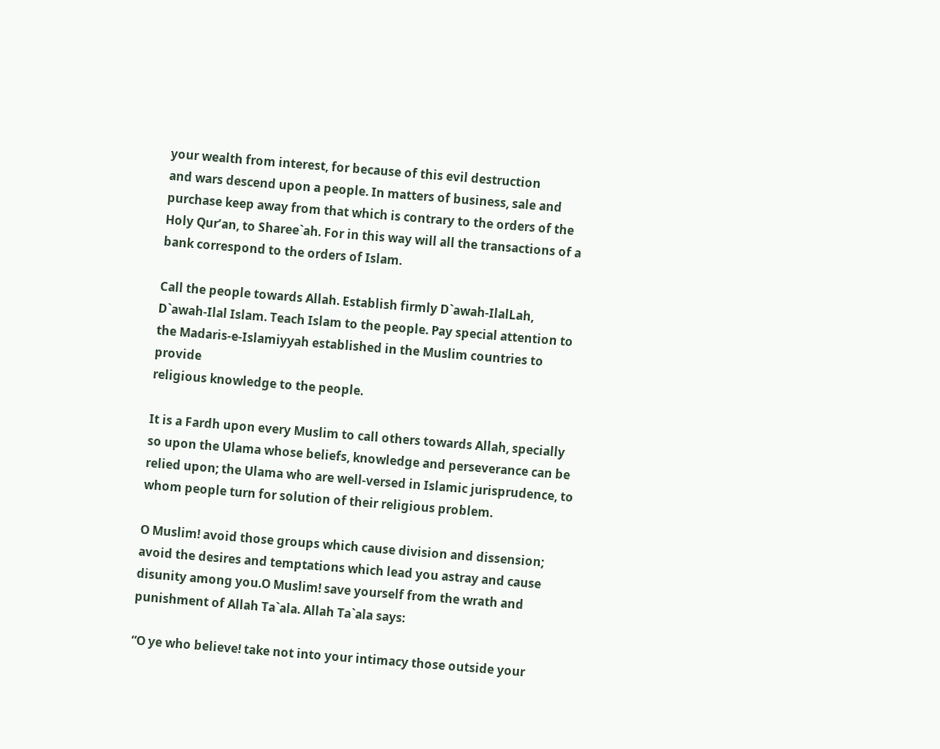your wealth from interest, for because of this evil destruction
and wars descend upon a people. In matters of business, sale and
purchase keep away from that which is contrary to the orders of the Holy Qur’an, to Sharee`ah. For in this way will all the transactions of a
bank correspond to the orders of Islam.

Call the people towards Allah. Establish firmly D`awah-IlalLah,
D`awah-Ilal Islam. Teach Islam to the people. Pay special attention to
the Madaris-e-Islamiyyah established in the Muslim countries to provide
religious knowledge to the people.

It is a Fardh upon every Muslim to call others towards Allah, specially
so upon the Ulama whose beliefs, knowledge and perseverance can be
relied upon; the Ulama who are well-versed in Islamic jurisprudence, to
whom people turn for solution of their religious problem.

O Muslim! avoid those groups which cause division and dissension; avoid the desires and temptations which lead you astray and cause disunity among you.O Muslim! save yourself from the wrath and punishment of Allah Ta`ala. Allah Ta`ala says:

“O ye who believe! take not into your intimacy those outside your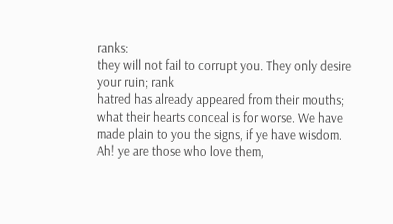ranks:
they will not fail to corrupt you. They only desire your ruin; rank
hatred has already appeared from their mouths; what their hearts conceal is for worse. We have made plain to you the signs, if ye have wisdom. Ah! ye are those who love them,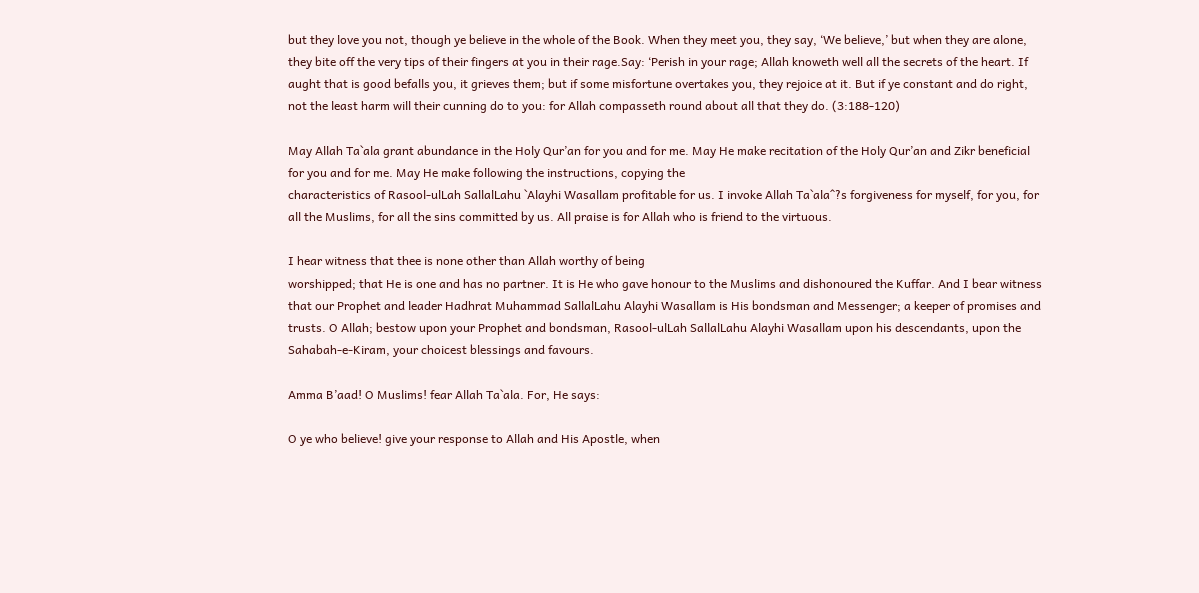but they love you not, though ye believe in the whole of the Book. When they meet you, they say, ‘We believe,’ but when they are alone, they bite off the very tips of their fingers at you in their rage.Say: ‘Perish in your rage; Allah knoweth well all the secrets of the heart. If aught that is good befalls you, it grieves them; but if some misfortune overtakes you, they rejoice at it. But if ye constant and do right, not the least harm will their cunning do to you: for Allah compasseth round about all that they do. (3:188-120)

May Allah Ta`ala grant abundance in the Holy Qur’an for you and for me. May He make recitation of the Holy Qur’an and Zikr beneficial for you and for me. May He make following the instructions, copying the
characteristics of Rasool-ulLah SallalLahu `Alayhi Wasallam profitable for us. I invoke Allah Ta`ala^?s forgiveness for myself, for you, for all the Muslims, for all the sins committed by us. All praise is for Allah who is friend to the virtuous.

I hear witness that thee is none other than Allah worthy of being
worshipped; that He is one and has no partner. It is He who gave honour to the Muslims and dishonoured the Kuffar. And I bear witness that our Prophet and leader Hadhrat Muhammad SallalLahu Alayhi Wasallam is His bondsman and Messenger; a keeper of promises and trusts. O Allah; bestow upon your Prophet and bondsman, Rasool-ulLah SallalLahu Alayhi Wasallam upon his descendants, upon the Sahabah-e-Kiram, your choicest blessings and favours.

Amma B’aad! O Muslims! fear Allah Ta`ala. For, He says:

O ye who believe! give your response to Allah and His Apostle, when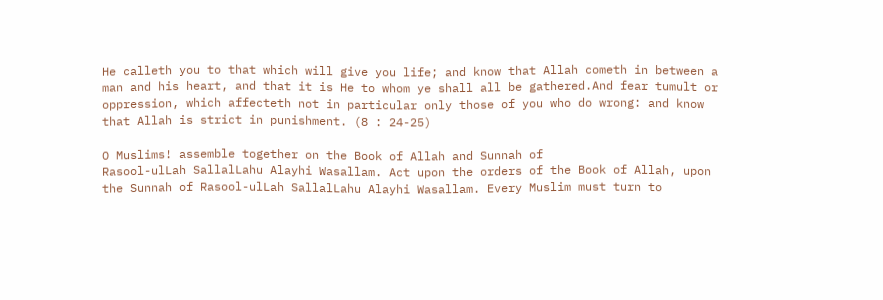He calleth you to that which will give you life; and know that Allah cometh in between a man and his heart, and that it is He to whom ye shall all be gathered.And fear tumult or oppression, which affecteth not in particular only those of you who do wrong: and know that Allah is strict in punishment. (8 : 24-25)

O Muslims! assemble together on the Book of Allah and Sunnah of
Rasool-ulLah SallalLahu Alayhi Wasallam. Act upon the orders of the Book of Allah, upon the Sunnah of Rasool-ulLah SallalLahu Alayhi Wasallam. Every Muslim must turn to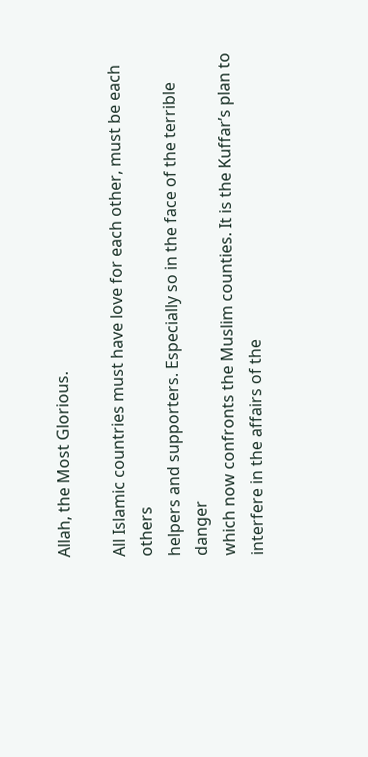Allah, the Most Glorious.

All Islamic countries must have love for each other, must be each others
helpers and supporters. Especially so in the face of the terrible danger
which now confronts the Muslim counties. It is the Kuffar’s plan to
interfere in the affairs of the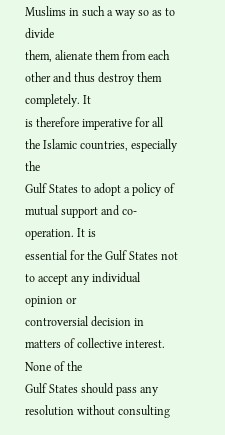Muslims in such a way so as to divide
them, alienate them from each other and thus destroy them completely. It
is therefore imperative for all the Islamic countries, especially the
Gulf States to adopt a policy of mutual support and co-operation. It is
essential for the Gulf States not to accept any individual opinion or
controversial decision in matters of collective interest. None of the
Gulf States should pass any resolution without consulting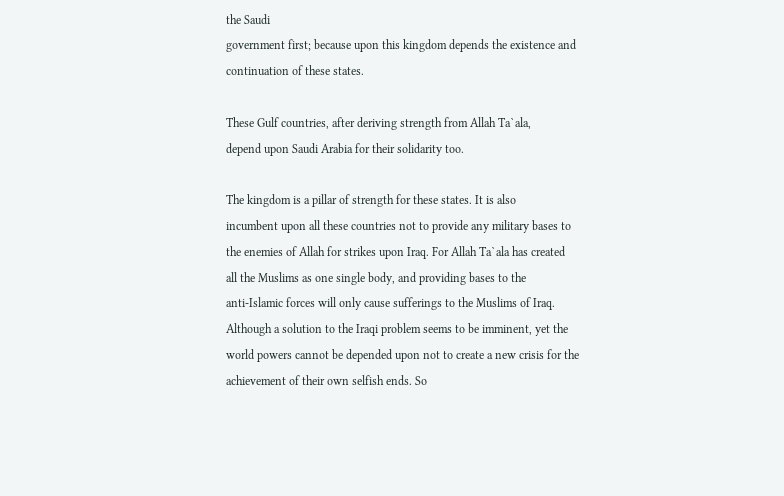the Saudi
government first; because upon this kingdom depends the existence and continuation of these states.

These Gulf countries, after deriving strength from Allah Ta`ala,
depend upon Saudi Arabia for their solidarity too.

The kingdom is a pillar of strength for these states. It is also
incumbent upon all these countries not to provide any military bases to
the enemies of Allah for strikes upon Iraq. For Allah Ta`ala has created
all the Muslims as one single body, and providing bases to the
anti-Islamic forces will only cause sufferings to the Muslims of Iraq.
Although a solution to the Iraqi problem seems to be imminent, yet the
world powers cannot be depended upon not to create a new crisis for the achievement of their own selfish ends. So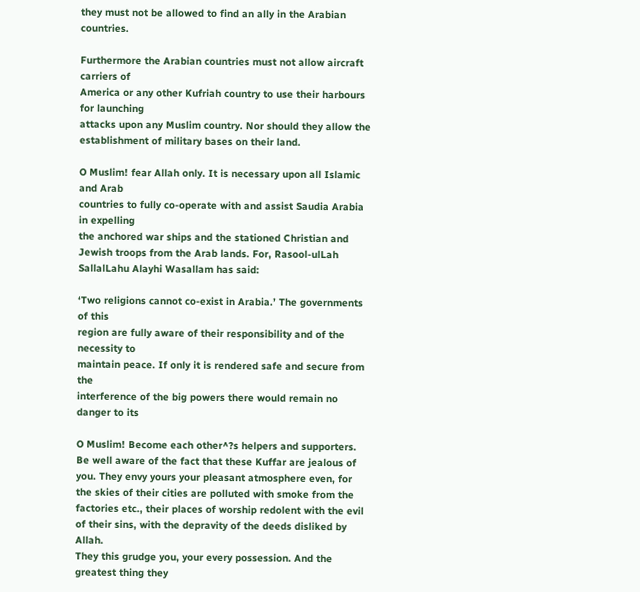they must not be allowed to find an ally in the Arabian countries.

Furthermore the Arabian countries must not allow aircraft carriers of
America or any other Kufriah country to use their harbours for launching
attacks upon any Muslim country. Nor should they allow the establishment of military bases on their land.

O Muslim! fear Allah only. It is necessary upon all Islamic and Arab
countries to fully co-operate with and assist Saudia Arabia in expelling
the anchored war ships and the stationed Christian and Jewish troops from the Arab lands. For, Rasool-ulLah SallalLahu Alayhi Wasallam has said:

‘Two religions cannot co-exist in Arabia.’ The governments of this
region are fully aware of their responsibility and of the necessity to
maintain peace. If only it is rendered safe and secure from the
interference of the big powers there would remain no danger to its

O Muslim! Become each other^?s helpers and supporters. Be well aware of the fact that these Kuffar are jealous of you. They envy yours your pleasant atmosphere even, for the skies of their cities are polluted with smoke from the factories etc., their places of worship redolent with the evil of their sins, with the depravity of the deeds disliked by Allah.
They this grudge you, your every possession. And the greatest thing they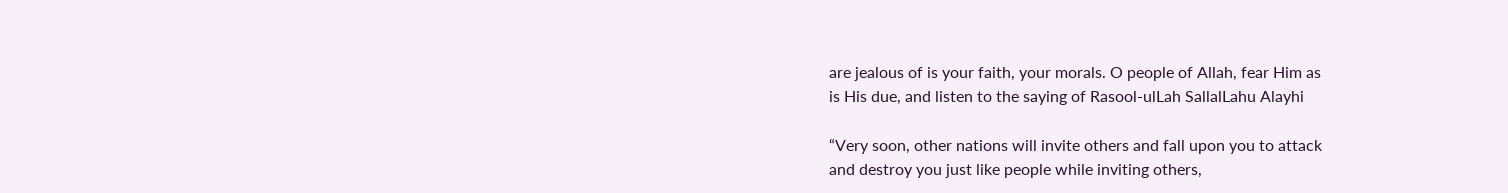are jealous of is your faith, your morals. O people of Allah, fear Him as
is His due, and listen to the saying of Rasool-ulLah SallalLahu Alayhi

“Very soon, other nations will invite others and fall upon you to attack
and destroy you just like people while inviting others,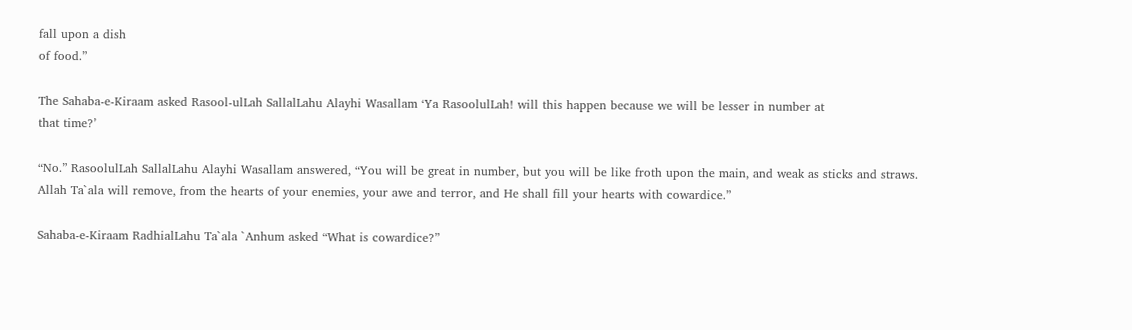fall upon a dish
of food.”

The Sahaba-e-Kiraam asked Rasool-ulLah SallalLahu Alayhi Wasallam ‘Ya RasoolulLah! will this happen because we will be lesser in number at
that time?’

“No.” RasoolulLah SallalLahu Alayhi Wasallam answered, “You will be great in number, but you will be like froth upon the main, and weak as sticks and straws. Allah Ta`ala will remove, from the hearts of your enemies, your awe and terror, and He shall fill your hearts with cowardice.”

Sahaba-e-Kiraam RadhialLahu Ta`ala `Anhum asked “What is cowardice?”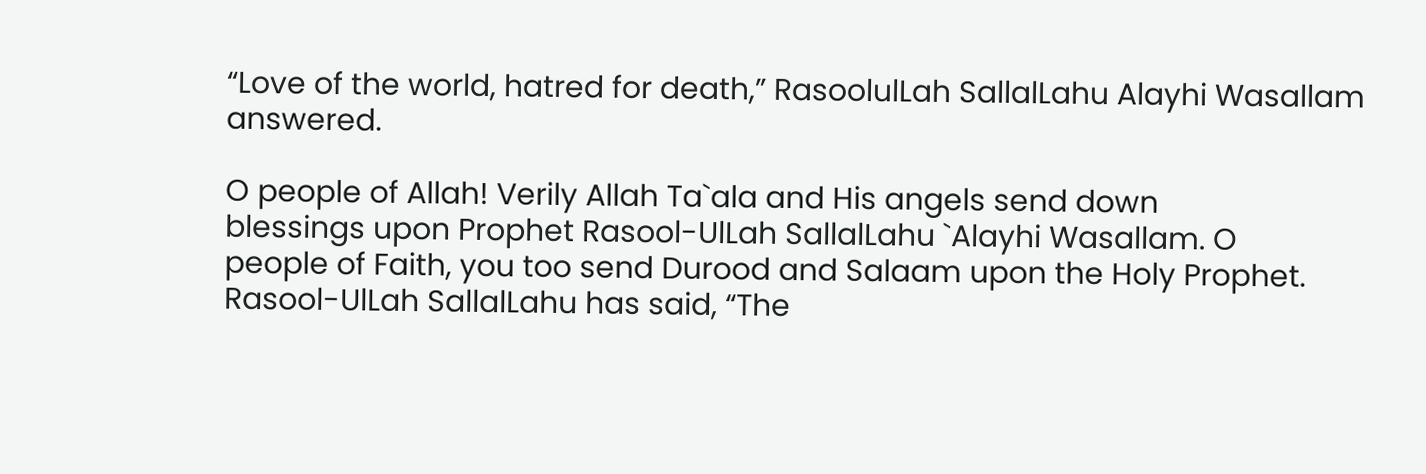“Love of the world, hatred for death,” RasoolulLah SallalLahu Alayhi Wasallam answered.

O people of Allah! Verily Allah Ta`ala and His angels send down
blessings upon Prophet Rasool-UlLah SallalLahu `Alayhi Wasallam. O
people of Faith, you too send Durood and Salaam upon the Holy Prophet. Rasool-UlLah SallalLahu has said, “The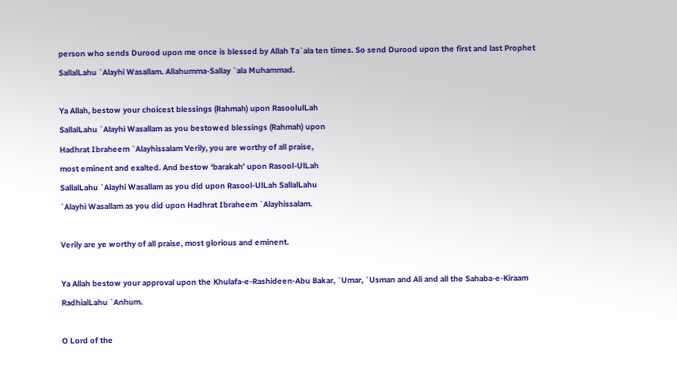person who sends Durood upon me once is blessed by Allah Ta`ala ten times. So send Durood upon the first and last Prophet SallalLahu `Alayhi Wasallam. Allahumma-Sallay `ala Muhammad.

Ya Allah, bestow your choicest blessings (Rahmah) upon RasoolulLah
SallalLahu `Alayhi Wasallam as you bestowed blessings (Rahmah) upon
Hadhrat Ibraheem `Alayhissalam Verily, you are worthy of all praise,
most eminent and exalted. And bestow ‘barakah’ upon Rasool-UlLah
SallalLahu `Alayhi Wasallam as you did upon Rasool-UlLah SallalLahu
`Alayhi Wasallam as you did upon Hadhrat Ibraheem `Alayhissalam.

Verily are ye worthy of all praise, most glorious and eminent.

Ya Allah bestow your approval upon the Khulafa-e-Rashideen-Abu Bakar, `Umar, `Usman and Ali and all the Sahaba-e-Kiraam RadhialLahu `Anhum.

O Lord of the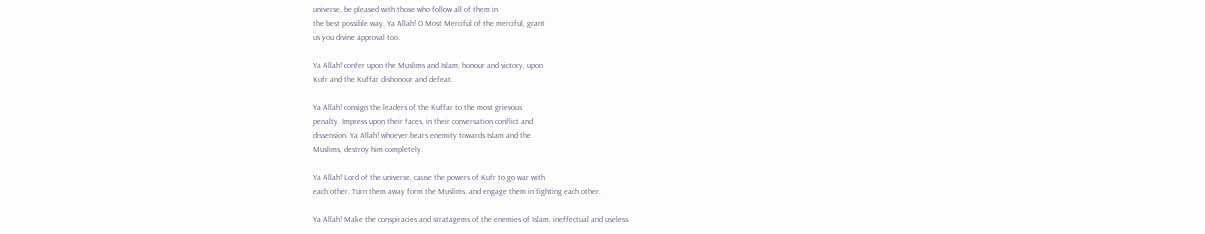universe, be pleased with those who follow all of them in
the best possible way. Ya Allah! O Most Merciful of the merciful, grant
us you divine approval too.

Ya Allah! confer upon the Muslims and Islam, honour and victory, upon
Kufr and the Kuffar dishonour and defeat.

Ya Allah! consign the leaders of the Kuffar to the most grievous
penalty. Impress upon their faces, in their conversation conflict and
dissension. Ya Allah! whoever bears enemity towards Islam and the
Muslims, destroy him completely.

Ya Allah! Lord of the universe, cause the powers of Kufr to go war with
each other. Turn them away form the Muslims, and engage them in fighting each other.

Ya Allah! Make the conspiracies and stratagems of the enemies of Islam, ineffectual and useless.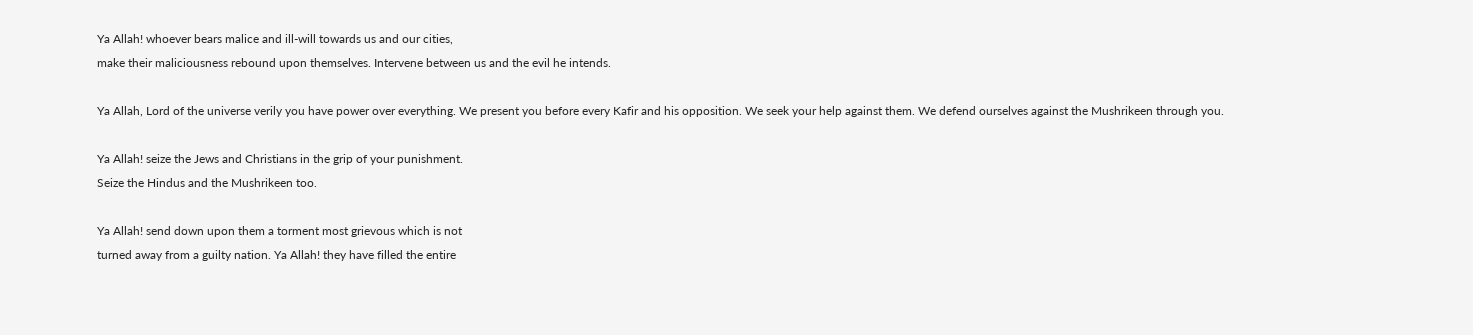Ya Allah! whoever bears malice and ill-will towards us and our cities,
make their maliciousness rebound upon themselves. Intervene between us and the evil he intends.

Ya Allah, Lord of the universe verily you have power over everything. We present you before every Kafir and his opposition. We seek your help against them. We defend ourselves against the Mushrikeen through you.

Ya Allah! seize the Jews and Christians in the grip of your punishment.
Seize the Hindus and the Mushrikeen too.

Ya Allah! send down upon them a torment most grievous which is not
turned away from a guilty nation. Ya Allah! they have filled the entire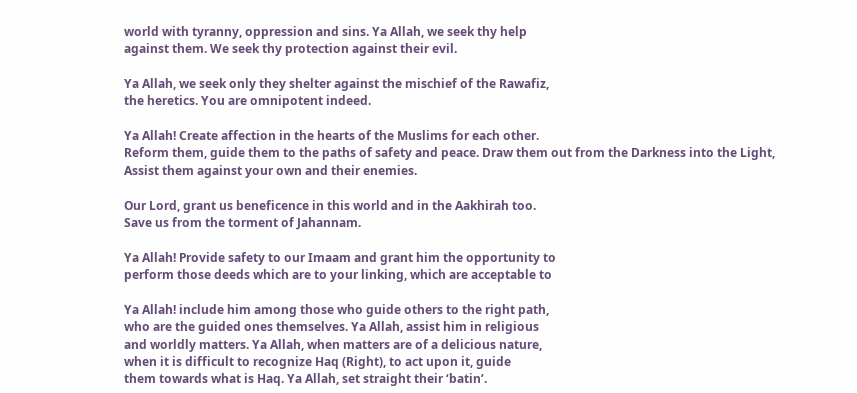world with tyranny, oppression and sins. Ya Allah, we seek thy help
against them. We seek thy protection against their evil.

Ya Allah, we seek only they shelter against the mischief of the Rawafiz,
the heretics. You are omnipotent indeed.

Ya Allah! Create affection in the hearts of the Muslims for each other.
Reform them, guide them to the paths of safety and peace. Draw them out from the Darkness into the Light, Assist them against your own and their enemies.

Our Lord, grant us beneficence in this world and in the Aakhirah too.
Save us from the torment of Jahannam.

Ya Allah! Provide safety to our Imaam and grant him the opportunity to
perform those deeds which are to your linking, which are acceptable to

Ya Allah! include him among those who guide others to the right path,
who are the guided ones themselves. Ya Allah, assist him in religious
and worldly matters. Ya Allah, when matters are of a delicious nature,
when it is difficult to recognize Haq (Right), to act upon it, guide
them towards what is Haq. Ya Allah, set straight their ‘batin’.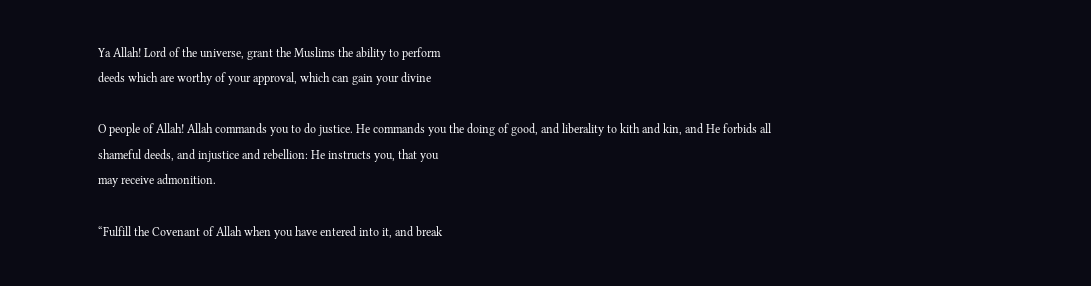Ya Allah! Lord of the universe, grant the Muslims the ability to perform
deeds which are worthy of your approval, which can gain your divine

O people of Allah! Allah commands you to do justice. He commands you the doing of good, and liberality to kith and kin, and He forbids all
shameful deeds, and injustice and rebellion: He instructs you, that you
may receive admonition.

“Fulfill the Covenant of Allah when you have entered into it, and break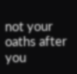not your oaths after you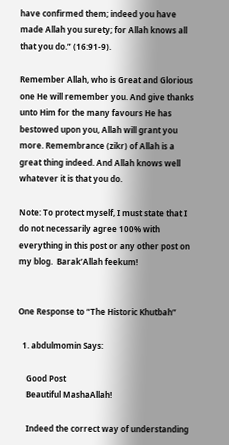have confirmed them; indeed you have made Allah you surety; for Allah knows all that you do.” (16:91-9).

Remember Allah, who is Great and Glorious one He will remember you. And give thanks unto Him for the many favours He has bestowed upon you, Allah will grant you more. Remembrance (zikr) of Allah is a great thing indeed. And Allah knows well whatever it is that you do.

Note: To protect myself, I must state that I do not necessarily agree 100% with everything in this post or any other post on my blog.  Barak’Allah feekum!


One Response to “The Historic Khutbah”

  1. abdulmomin Says:

    Good Post
    Beautiful MashaAllah!

    Indeed the correct way of understanding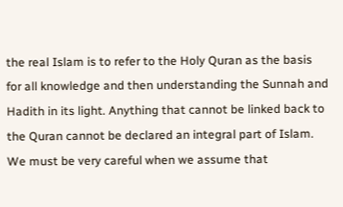the real Islam is to refer to the Holy Quran as the basis for all knowledge and then understanding the Sunnah and Hadith in its light. Anything that cannot be linked back to the Quran cannot be declared an integral part of Islam. We must be very careful when we assume that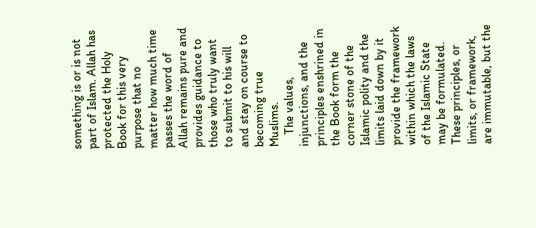something is or is not part of Islam. Allah has protected the Holy Book for this very purpose that no matter how much time passes the word of Allah remains pure and provides guidance to those who truly want to submit to his will and stay on course to becoming true Muslims.
    The values, injunctions, and the principles enshrined in the Book form the corner stone of the Islamic polity and the limits laid down by it provide the framework within which the laws of the Islamic State may be formulated. These principles, or limits, or framework, are immutable, but the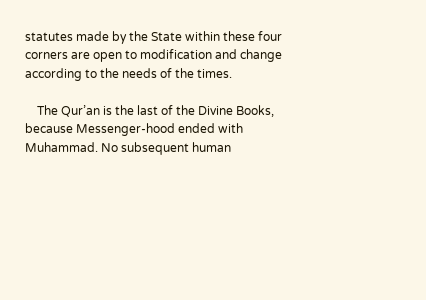statutes made by the State within these four corners are open to modification and change according to the needs of the times.

    The Qur’an is the last of the Divine Books, because Messenger-hood ended with Muhammad. No subsequent human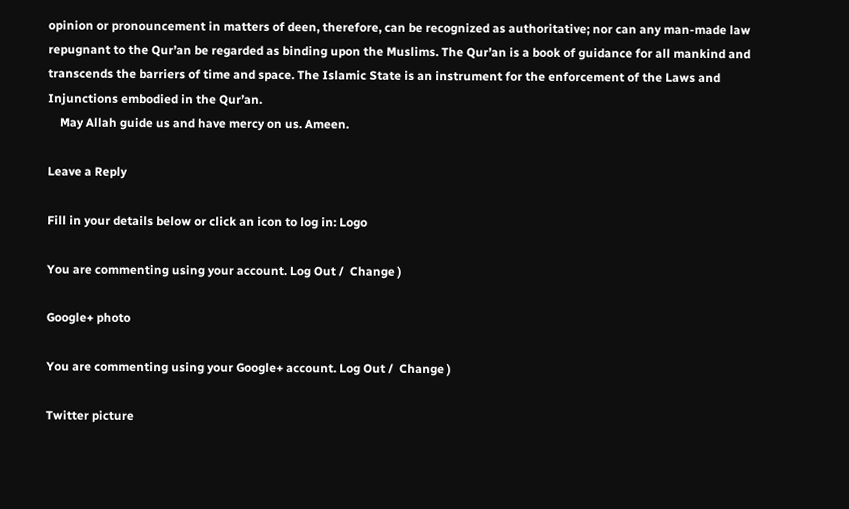opinion or pronouncement in matters of deen, therefore, can be recognized as authoritative; nor can any man-made law repugnant to the Qur’an be regarded as binding upon the Muslims. The Qur’an is a book of guidance for all mankind and transcends the barriers of time and space. The Islamic State is an instrument for the enforcement of the Laws and Injunctions embodied in the Qur’an.
    May Allah guide us and have mercy on us. Ameen.

Leave a Reply

Fill in your details below or click an icon to log in: Logo

You are commenting using your account. Log Out /  Change )

Google+ photo

You are commenting using your Google+ account. Log Out /  Change )

Twitter picture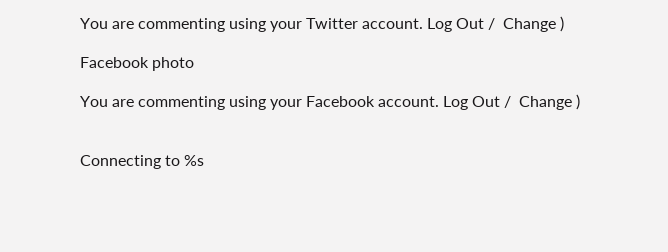You are commenting using your Twitter account. Log Out /  Change )

Facebook photo

You are commenting using your Facebook account. Log Out /  Change )


Connecting to %s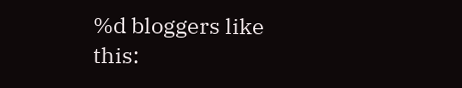%d bloggers like this: